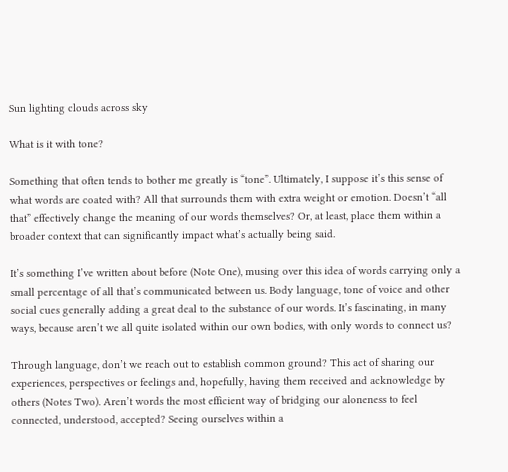Sun lighting clouds across sky

What is it with tone?

Something that often tends to bother me greatly is “tone”. Ultimately, I suppose it’s this sense of what words are coated with? All that surrounds them with extra weight or emotion. Doesn’t “all that” effectively change the meaning of our words themselves? Or, at least, place them within a broader context that can significantly impact what’s actually being said.

It’s something I’ve written about before (Note One), musing over this idea of words carrying only a small percentage of all that’s communicated between us. Body language, tone of voice and other social cues generally adding a great deal to the substance of our words. It’s fascinating, in many ways, because aren’t we all quite isolated within our own bodies, with only words to connect us?

Through language, don’t we reach out to establish common ground? This act of sharing our experiences, perspectives or feelings and, hopefully, having them received and acknowledge by others (Notes Two). Aren’t words the most efficient way of bridging our aloneness to feel connected, understood, accepted? Seeing ourselves within a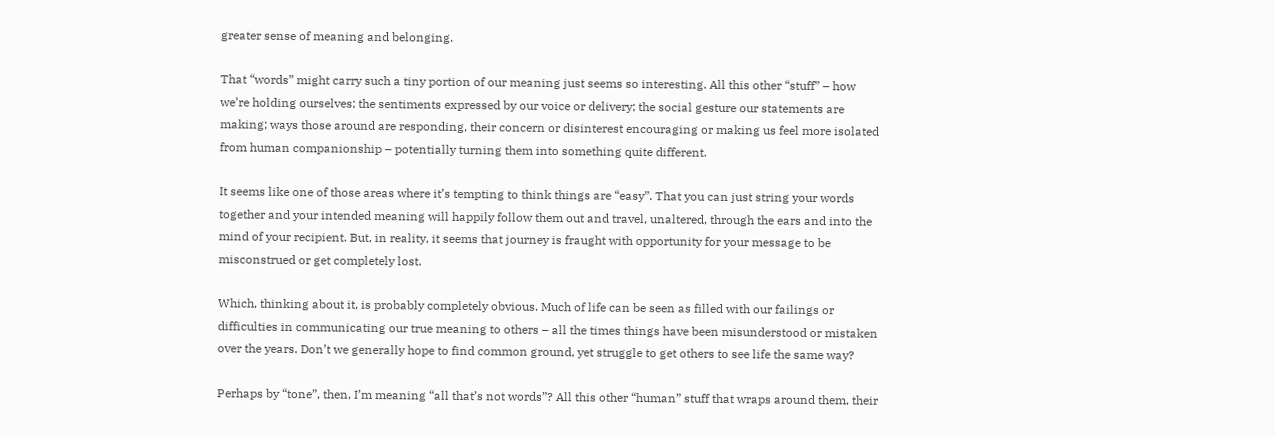greater sense of meaning and belonging.

That “words” might carry such a tiny portion of our meaning just seems so interesting. All this other “stuff” – how we’re holding ourselves; the sentiments expressed by our voice or delivery; the social gesture our statements are making; ways those around are responding, their concern or disinterest encouraging or making us feel more isolated from human companionship – potentially turning them into something quite different.

It seems like one of those areas where it’s tempting to think things are “easy”. That you can just string your words together and your intended meaning will happily follow them out and travel, unaltered, through the ears and into the mind of your recipient. But, in reality, it seems that journey is fraught with opportunity for your message to be misconstrued or get completely lost.

Which, thinking about it, is probably completely obvious. Much of life can be seen as filled with our failings or difficulties in communicating our true meaning to others – all the times things have been misunderstood or mistaken over the years. Don’t we generally hope to find common ground, yet struggle to get others to see life the same way?

Perhaps by “tone”, then, I’m meaning “all that’s not words”? All this other “human” stuff that wraps around them, their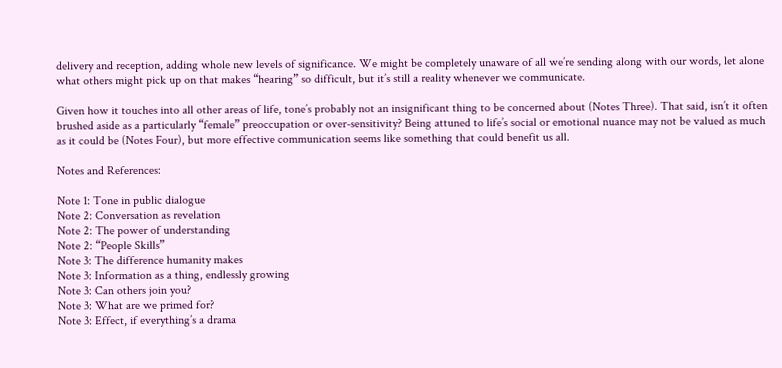delivery and reception, adding whole new levels of significance. We might be completely unaware of all we’re sending along with our words, let alone what others might pick up on that makes “hearing” so difficult, but it’s still a reality whenever we communicate.

Given how it touches into all other areas of life, tone’s probably not an insignificant thing to be concerned about (Notes Three). That said, isn’t it often brushed aside as a particularly “female” preoccupation or over-sensitivity? Being attuned to life’s social or emotional nuance may not be valued as much as it could be (Notes Four), but more effective communication seems like something that could benefit us all.

Notes and References:

Note 1: Tone in public dialogue
Note 2: Conversation as revelation
Note 2: The power of understanding
Note 2: “People Skills”
Note 3: The difference humanity makes
Note 3: Information as a thing, endlessly growing
Note 3: Can others join you?
Note 3: What are we primed for?
Note 3: Effect, if everything’s a drama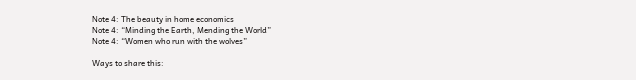Note 4: The beauty in home economics
Note 4: “Minding the Earth, Mending the World”
Note 4: “Women who run with the wolves”

Ways to share this: